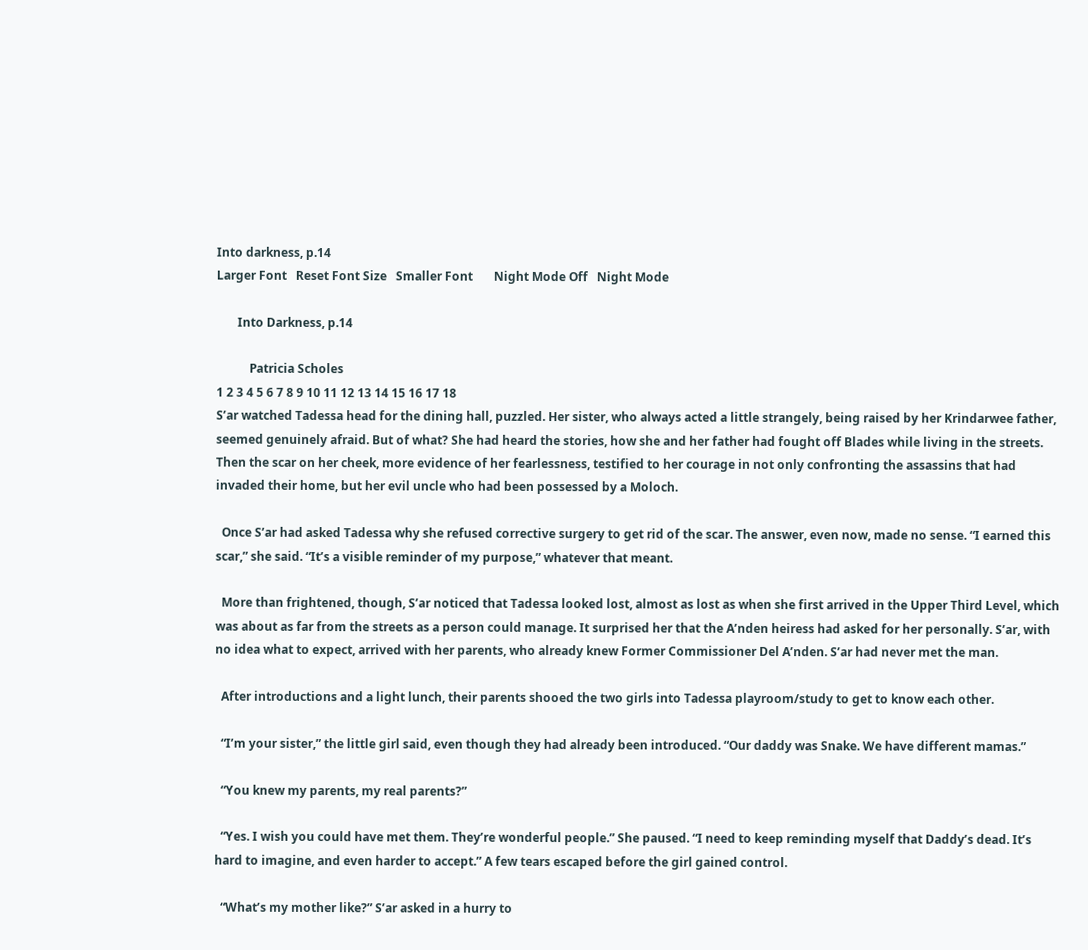Into darkness, p.14
Larger Font   Reset Font Size   Smaller Font       Night Mode Off   Night Mode

       Into Darkness, p.14

           Patricia Scholes
1 2 3 4 5 6 7 8 9 10 11 12 13 14 15 16 17 18
S’ar watched Tadessa head for the dining hall, puzzled. Her sister, who always acted a little strangely, being raised by her Krindarwee father, seemed genuinely afraid. But of what? She had heard the stories, how she and her father had fought off Blades while living in the streets. Then the scar on her cheek, more evidence of her fearlessness, testified to her courage in not only confronting the assassins that had invaded their home, but her evil uncle who had been possessed by a Moloch.

  Once S’ar had asked Tadessa why she refused corrective surgery to get rid of the scar. The answer, even now, made no sense. “I earned this scar,” she said. “It’s a visible reminder of my purpose,” whatever that meant.

  More than frightened, though, S’ar noticed that Tadessa looked lost, almost as lost as when she first arrived in the Upper Third Level, which was about as far from the streets as a person could manage. It surprised her that the A’nden heiress had asked for her personally. S’ar, with no idea what to expect, arrived with her parents, who already knew Former Commissioner Del A’nden. S’ar had never met the man.

  After introductions and a light lunch, their parents shooed the two girls into Tadessa playroom/study to get to know each other.

  “I’m your sister,” the little girl said, even though they had already been introduced. “Our daddy was Snake. We have different mamas.”

  “You knew my parents, my real parents?”

  “Yes. I wish you could have met them. They’re wonderful people.” She paused. “I need to keep reminding myself that Daddy’s dead. It’s hard to imagine, and even harder to accept.” A few tears escaped before the girl gained control.

  “What’s my mother like?” S’ar asked in a hurry to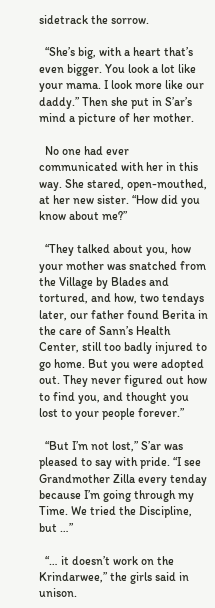sidetrack the sorrow.

  “She’s big, with a heart that’s even bigger. You look a lot like your mama. I look more like our daddy.” Then she put in S’ar’s mind a picture of her mother.

  No one had ever communicated with her in this way. She stared, open-mouthed, at her new sister. “How did you know about me?”

  “They talked about you, how your mother was snatched from the Village by Blades and tortured, and how, two tendays later, our father found Berita in the care of Sann’s Health Center, still too badly injured to go home. But you were adopted out. They never figured out how to find you, and thought you lost to your people forever.”

  “But I’m not lost,” S’ar was pleased to say with pride. “I see Grandmother Zilla every tenday because I’m going through my Time. We tried the Discipline, but …”

  “… it doesn’t work on the Krindarwee,” the girls said in unison.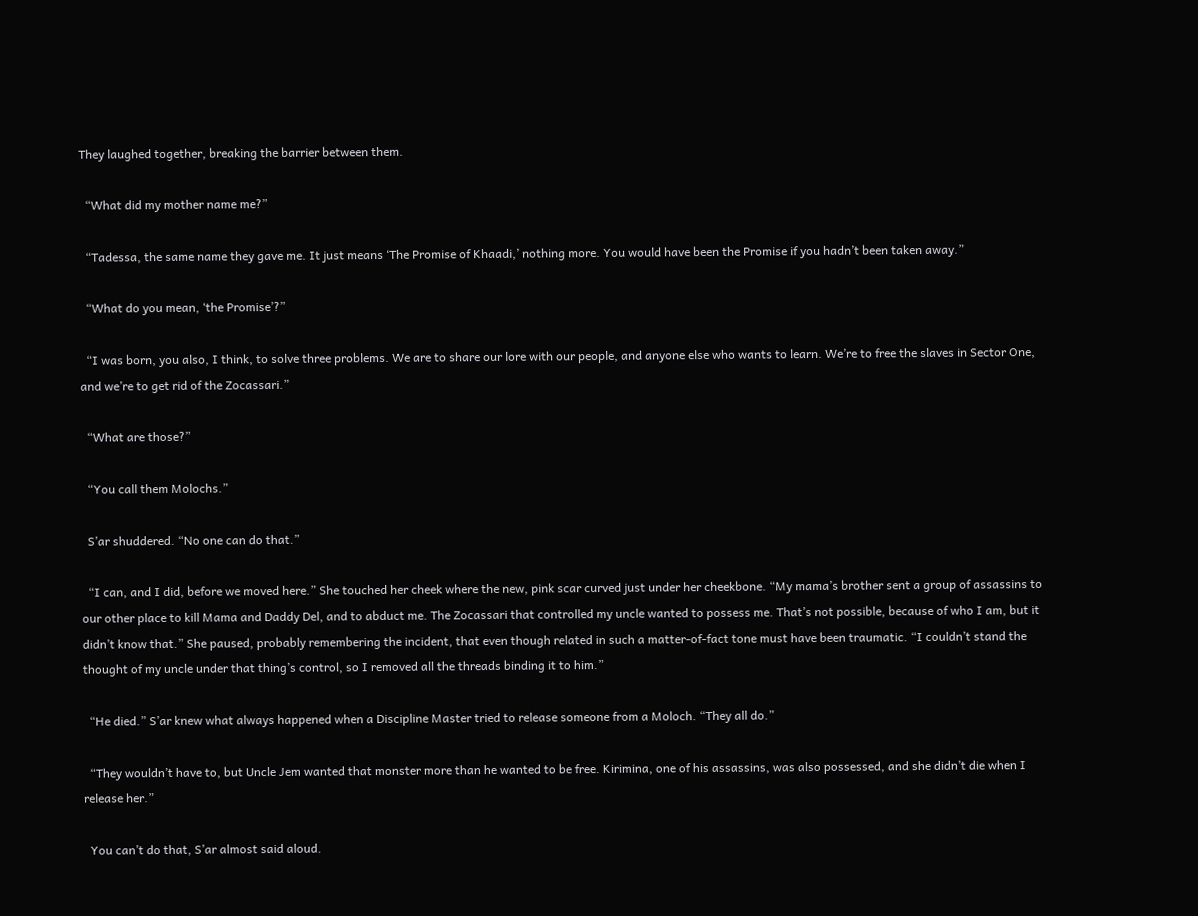They laughed together, breaking the barrier between them.

  “What did my mother name me?”

  “Tadessa, the same name they gave me. It just means ‘The Promise of Khaadi,’ nothing more. You would have been the Promise if you hadn’t been taken away.”

  “What do you mean, ‘the Promise’?”

  “I was born, you also, I think, to solve three problems. We are to share our lore with our people, and anyone else who wants to learn. We’re to free the slaves in Sector One, and we’re to get rid of the Zocassari.”

  “What are those?”

  “You call them Molochs.”

  S’ar shuddered. “No one can do that.”

  “I can, and I did, before we moved here.” She touched her cheek where the new, pink scar curved just under her cheekbone. “My mama’s brother sent a group of assassins to our other place to kill Mama and Daddy Del, and to abduct me. The Zocassari that controlled my uncle wanted to possess me. That’s not possible, because of who I am, but it didn’t know that.” She paused, probably remembering the incident, that even though related in such a matter-of-fact tone must have been traumatic. “I couldn’t stand the thought of my uncle under that thing’s control, so I removed all the threads binding it to him.”

  “He died.” S’ar knew what always happened when a Discipline Master tried to release someone from a Moloch. “They all do.”

  “They wouldn’t have to, but Uncle Jem wanted that monster more than he wanted to be free. Kirimina, one of his assassins, was also possessed, and she didn’t die when I release her.”

  You can’t do that, S’ar almost said aloud.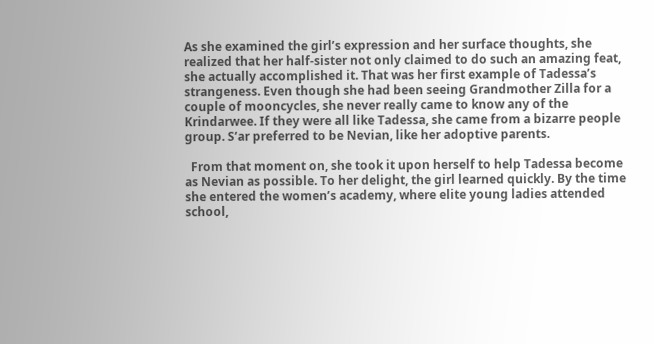As she examined the girl’s expression and her surface thoughts, she realized that her half-sister not only claimed to do such an amazing feat, she actually accomplished it. That was her first example of Tadessa’s strangeness. Even though she had been seeing Grandmother Zilla for a couple of mooncycles, she never really came to know any of the Krindarwee. If they were all like Tadessa, she came from a bizarre people group. S’ar preferred to be Nevian, like her adoptive parents.

  From that moment on, she took it upon herself to help Tadessa become as Nevian as possible. To her delight, the girl learned quickly. By the time she entered the women’s academy, where elite young ladies attended school,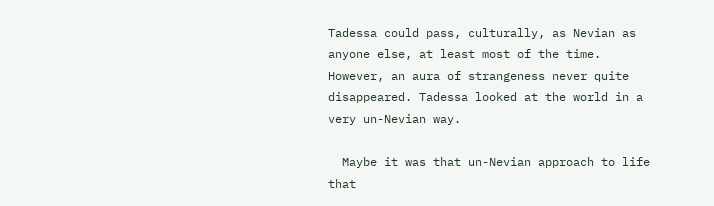Tadessa could pass, culturally, as Nevian as anyone else, at least most of the time. However, an aura of strangeness never quite disappeared. Tadessa looked at the world in a very un-Nevian way.

  Maybe it was that un-Nevian approach to life that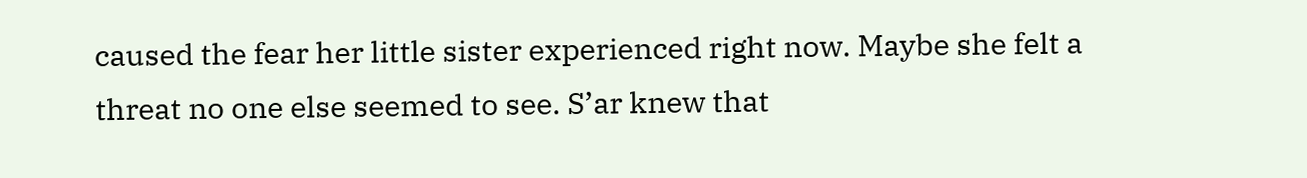caused the fear her little sister experienced right now. Maybe she felt a threat no one else seemed to see. S’ar knew that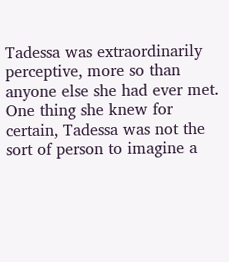Tadessa was extraordinarily perceptive, more so than anyone else she had ever met. One thing she knew for certain, Tadessa was not the sort of person to imagine a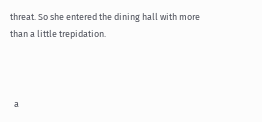threat. So she entered the dining hall with more than a little trepidation.



  a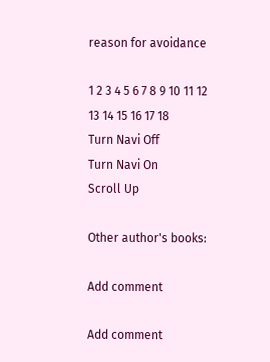reason for avoidance

1 2 3 4 5 6 7 8 9 10 11 12 13 14 15 16 17 18
Turn Navi Off
Turn Navi On
Scroll Up

Other author's books:

Add comment

Add comment